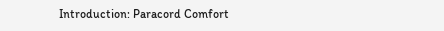Introduction: Paracord Comfort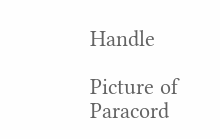Handle

Picture of Paracord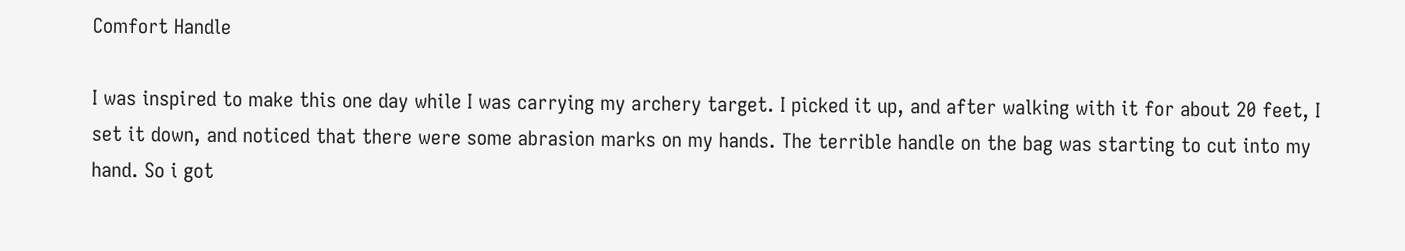Comfort Handle

I was inspired to make this one day while I was carrying my archery target. I picked it up, and after walking with it for about 20 feet, I set it down, and noticed that there were some abrasion marks on my hands. The terrible handle on the bag was starting to cut into my hand. So i got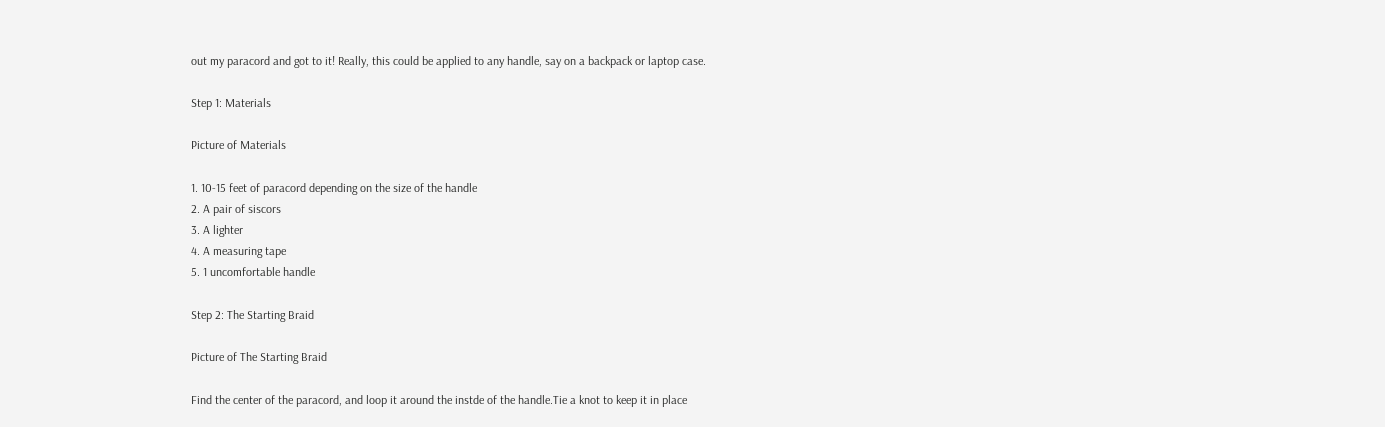out my paracord and got to it! Really, this could be applied to any handle, say on a backpack or laptop case.

Step 1: Materials

Picture of Materials

1. 10-15 feet of paracord depending on the size of the handle
2. A pair of siscors
3. A lighter
4. A measuring tape
5. 1 uncomfortable handle

Step 2: The Starting Braid

Picture of The Starting Braid

Find the center of the paracord, and loop it around the instde of the handle.Tie a knot to keep it in place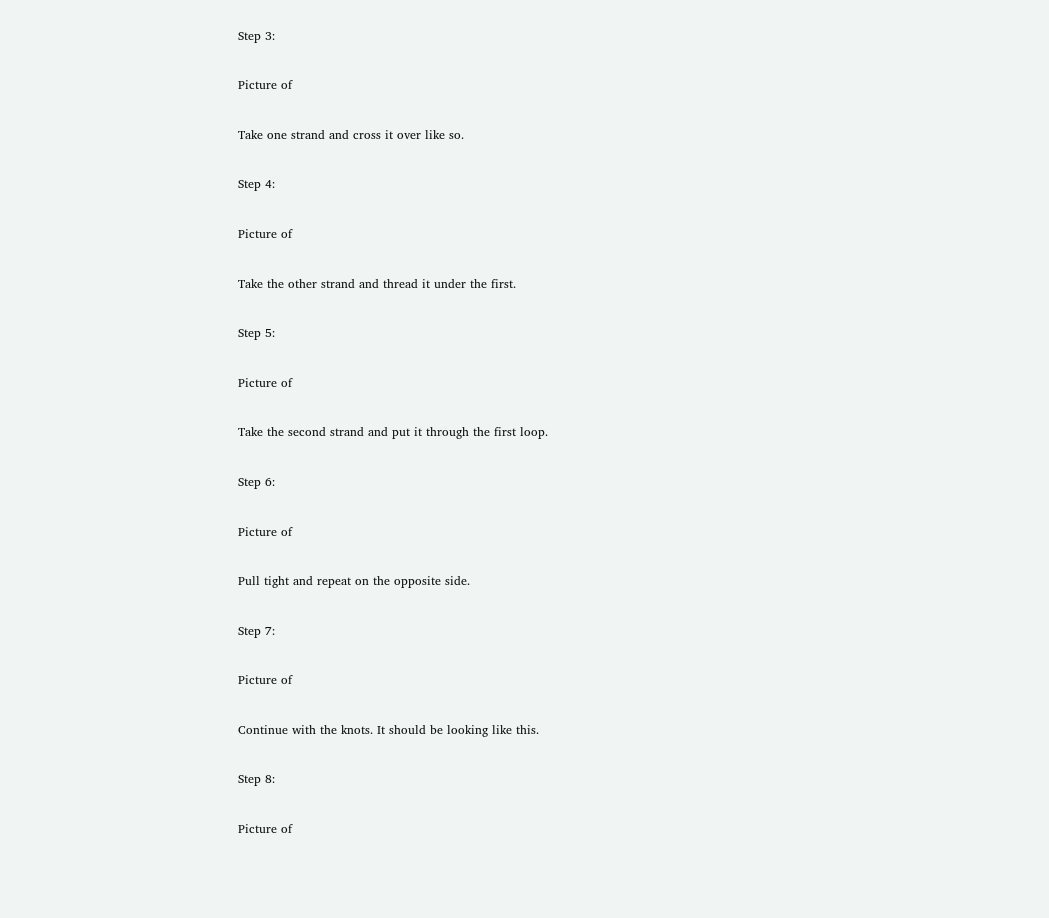Step 3:

Picture of

Take one strand and cross it over like so.

Step 4:

Picture of

Take the other strand and thread it under the first.

Step 5:

Picture of

Take the second strand and put it through the first loop.

Step 6:

Picture of

Pull tight and repeat on the opposite side.

Step 7:

Picture of

Continue with the knots. It should be looking like this.

Step 8:

Picture of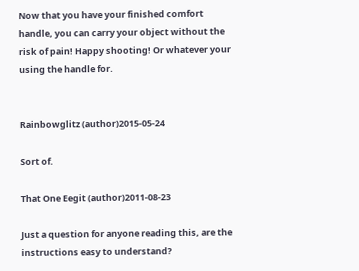Now that you have your finished comfort handle, you can carry your object without the risk of pain! Happy shooting! Or whatever your using the handle for.


Rainbowglitz (author)2015-05-24

Sort of.

That One Eegit (author)2011-08-23

Just a question for anyone reading this, are the instructions easy to understand?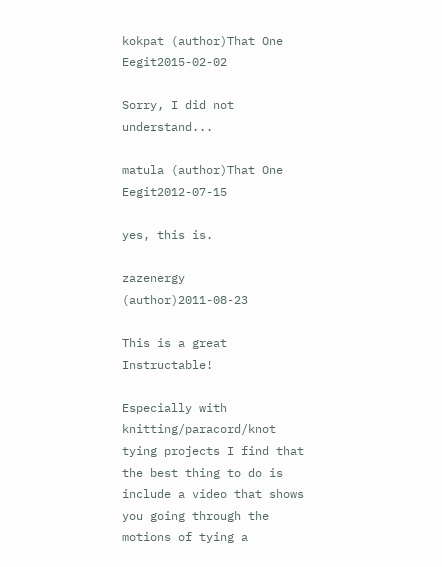kokpat (author)That One Eegit2015-02-02

Sorry, I did not understand...

matula (author)That One Eegit2012-07-15

yes, this is.

zazenergy (author)2011-08-23

This is a great Instructable!

Especially with knitting/paracord/knot tying projects I find that the best thing to do is include a video that shows you going through the motions of tying a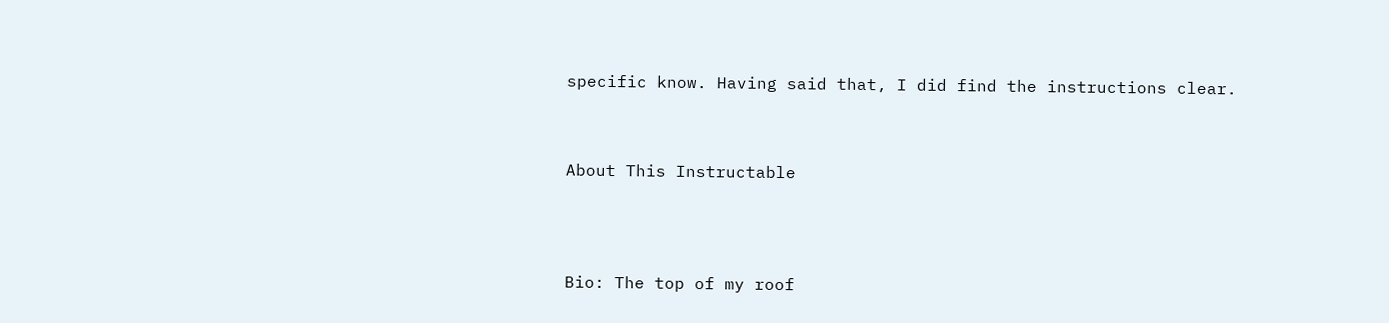specific know. Having said that, I did find the instructions clear.



About This Instructable




Bio: The top of my roof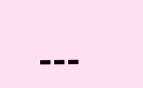---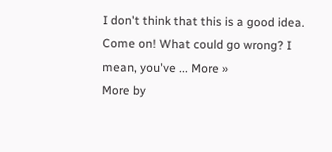I don't think that this is a good idea. Come on! What could go wrong? I mean, you've ... More »
More by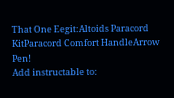That One Eegit:Altoids Paracord KitParacord Comfort HandleArrow Pen!
Add instructable to: